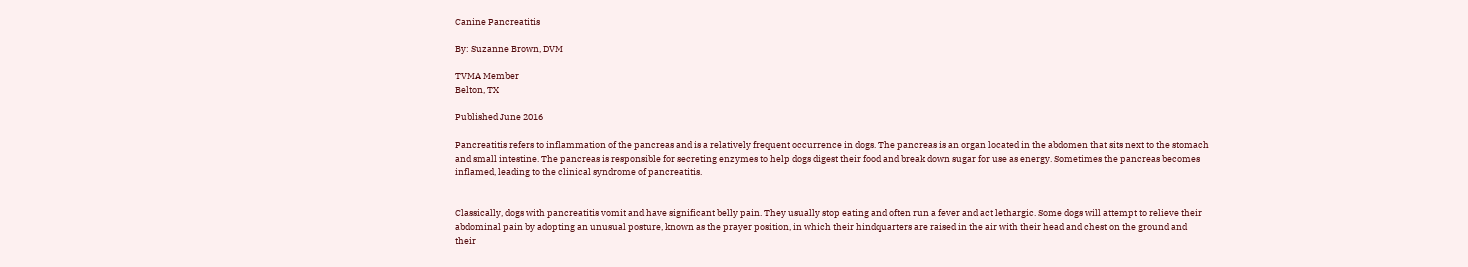Canine Pancreatitis

By: Suzanne Brown, DVM

TVMA Member
Belton, TX

Published June 2016

Pancreatitis refers to inflammation of the pancreas and is a relatively frequent occurrence in dogs. The pancreas is an organ located in the abdomen that sits next to the stomach and small intestine. The pancreas is responsible for secreting enzymes to help dogs digest their food and break down sugar for use as energy. Sometimes the pancreas becomes inflamed, leading to the clinical syndrome of pancreatitis.


Classically, dogs with pancreatitis vomit and have significant belly pain. They usually stop eating and often run a fever and act lethargic. Some dogs will attempt to relieve their abdominal pain by adopting an unusual posture, known as the prayer position, in which their hindquarters are raised in the air with their head and chest on the ground and their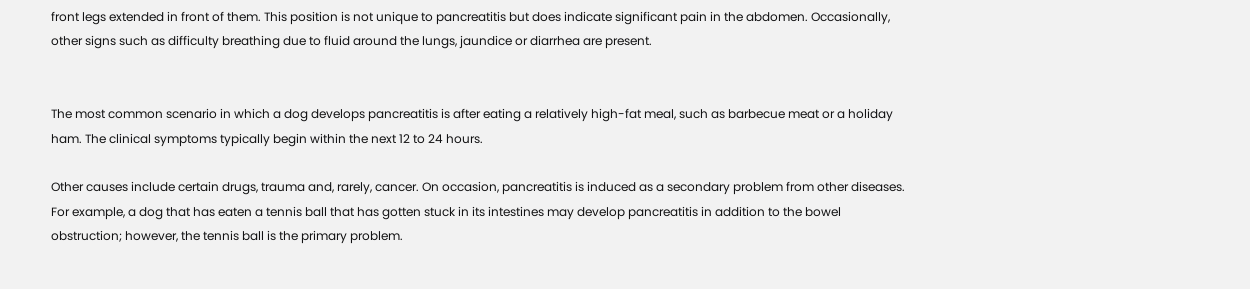front legs extended in front of them. This position is not unique to pancreatitis but does indicate significant pain in the abdomen. Occasionally, other signs such as difficulty breathing due to fluid around the lungs, jaundice or diarrhea are present.


The most common scenario in which a dog develops pancreatitis is after eating a relatively high-fat meal, such as barbecue meat or a holiday ham. The clinical symptoms typically begin within the next 12 to 24 hours.

Other causes include certain drugs, trauma and, rarely, cancer. On occasion, pancreatitis is induced as a secondary problem from other diseases. For example, a dog that has eaten a tennis ball that has gotten stuck in its intestines may develop pancreatitis in addition to the bowel obstruction; however, the tennis ball is the primary problem.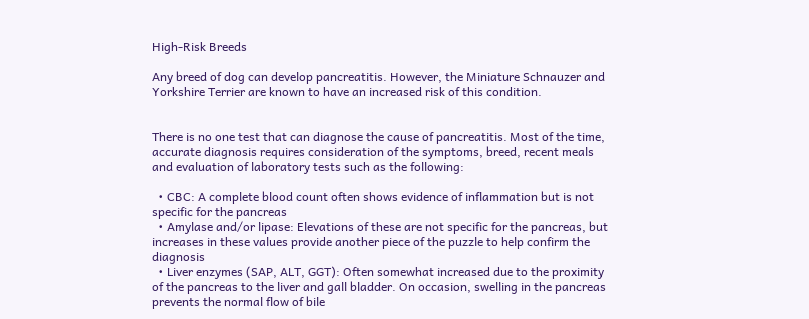High-Risk Breeds

Any breed of dog can develop pancreatitis. However, the Miniature Schnauzer and Yorkshire Terrier are known to have an increased risk of this condition.


There is no one test that can diagnose the cause of pancreatitis. Most of the time, accurate diagnosis requires consideration of the symptoms, breed, recent meals and evaluation of laboratory tests such as the following:

  • CBC: A complete blood count often shows evidence of inflammation but is not specific for the pancreas
  • Amylase and/or lipase: Elevations of these are not specific for the pancreas, but increases in these values provide another piece of the puzzle to help confirm the diagnosis
  • Liver enzymes (SAP, ALT, GGT): Often somewhat increased due to the proximity of the pancreas to the liver and gall bladder. On occasion, swelling in the pancreas prevents the normal flow of bile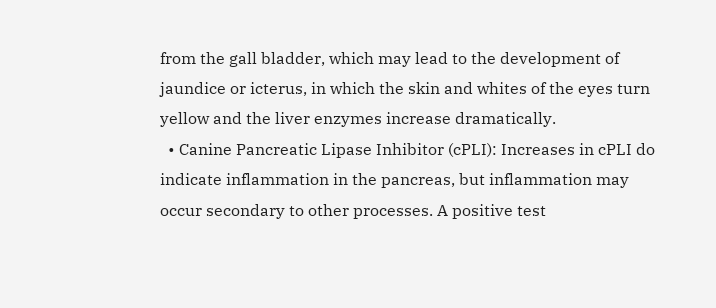from the gall bladder, which may lead to the development of jaundice or icterus, in which the skin and whites of the eyes turn yellow and the liver enzymes increase dramatically.
  • Canine Pancreatic Lipase Inhibitor (cPLI): Increases in cPLI do indicate inflammation in the pancreas, but inflammation may occur secondary to other processes. A positive test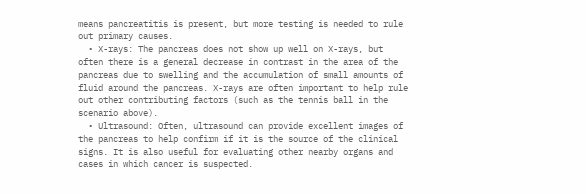means pancreatitis is present, but more testing is needed to rule out primary causes.
  • X-rays: The pancreas does not show up well on X-rays, but often there is a general decrease in contrast in the area of the pancreas due to swelling and the accumulation of small amounts of fluid around the pancreas. X-rays are often important to help rule out other contributing factors (such as the tennis ball in the scenario above).
  • Ultrasound: Often, ultrasound can provide excellent images of the pancreas to help confirm if it is the source of the clinical signs. It is also useful for evaluating other nearby organs and cases in which cancer is suspected.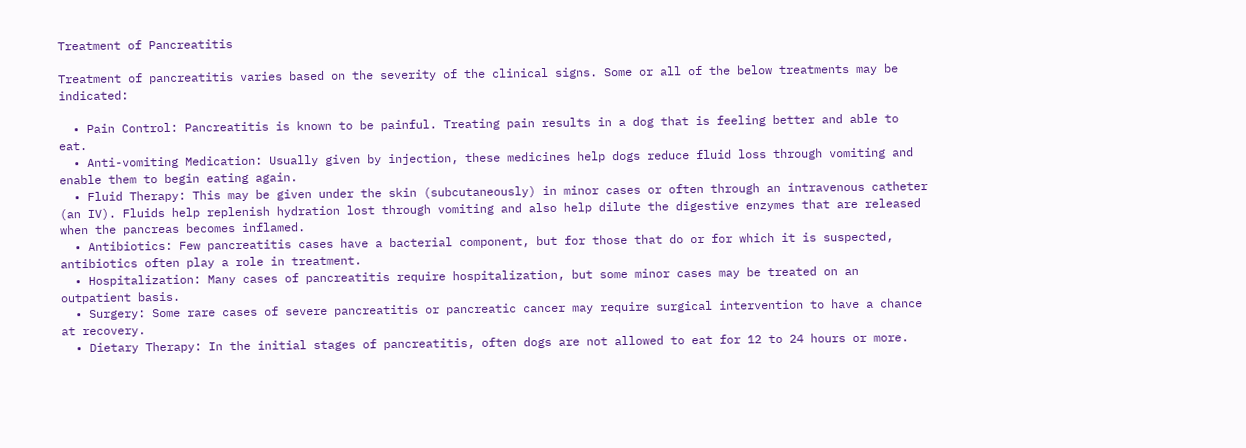Treatment of Pancreatitis

Treatment of pancreatitis varies based on the severity of the clinical signs. Some or all of the below treatments may be indicated:

  • Pain Control: Pancreatitis is known to be painful. Treating pain results in a dog that is feeling better and able to eat.
  • Anti-vomiting Medication: Usually given by injection, these medicines help dogs reduce fluid loss through vomiting and enable them to begin eating again.
  • Fluid Therapy: This may be given under the skin (subcutaneously) in minor cases or often through an intravenous catheter (an IV). Fluids help replenish hydration lost through vomiting and also help dilute the digestive enzymes that are released when the pancreas becomes inflamed.
  • Antibiotics: Few pancreatitis cases have a bacterial component, but for those that do or for which it is suspected, antibiotics often play a role in treatment.
  • Hospitalization: Many cases of pancreatitis require hospitalization, but some minor cases may be treated on an outpatient basis.
  • Surgery: Some rare cases of severe pancreatitis or pancreatic cancer may require surgical intervention to have a chance at recovery.
  • Dietary Therapy: In the initial stages of pancreatitis, often dogs are not allowed to eat for 12 to 24 hours or more.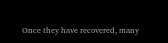Once they have recovered, many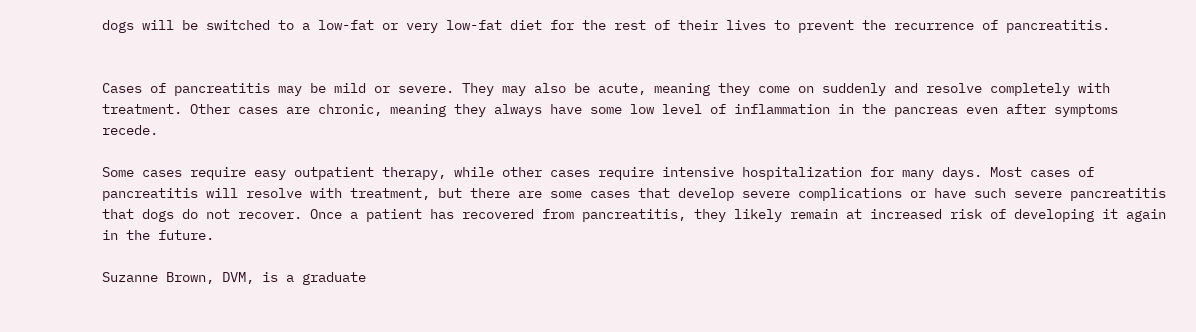dogs will be switched to a low-fat or very low-fat diet for the rest of their lives to prevent the recurrence of pancreatitis.


Cases of pancreatitis may be mild or severe. They may also be acute, meaning they come on suddenly and resolve completely with treatment. Other cases are chronic, meaning they always have some low level of inflammation in the pancreas even after symptoms recede.

Some cases require easy outpatient therapy, while other cases require intensive hospitalization for many days. Most cases of pancreatitis will resolve with treatment, but there are some cases that develop severe complications or have such severe pancreatitis that dogs do not recover. Once a patient has recovered from pancreatitis, they likely remain at increased risk of developing it again in the future.

Suzanne Brown, DVM, is a graduate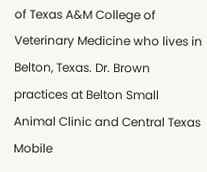of Texas A&M College of Veterinary Medicine who lives in Belton, Texas. Dr. Brown practices at Belton Small Animal Clinic and Central Texas Mobile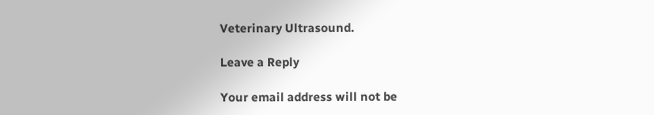Veterinary Ultrasound.

Leave a Reply

Your email address will not be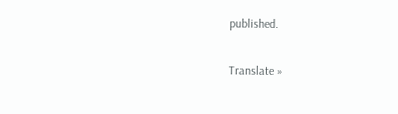published.

Translate »